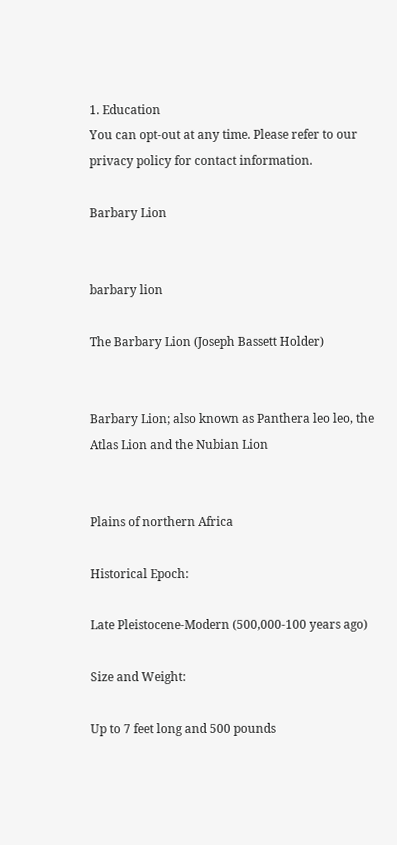1. Education
You can opt-out at any time. Please refer to our privacy policy for contact information.

Barbary Lion


barbary lion

The Barbary Lion (Joseph Bassett Holder)


Barbary Lion; also known as Panthera leo leo, the Atlas Lion and the Nubian Lion


Plains of northern Africa

Historical Epoch:

Late Pleistocene-Modern (500,000-100 years ago)

Size and Weight:

Up to 7 feet long and 500 pounds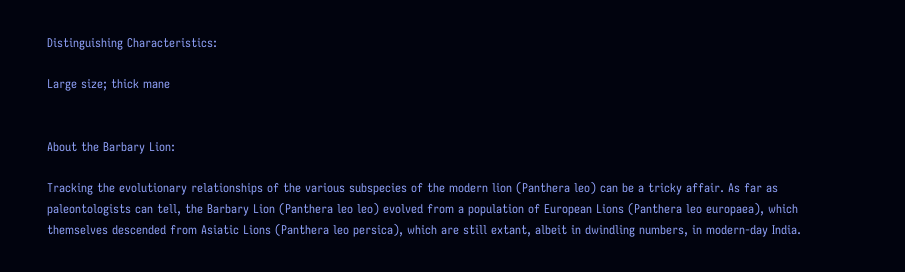Distinguishing Characteristics:

Large size; thick mane


About the Barbary Lion:

Tracking the evolutionary relationships of the various subspecies of the modern lion (Panthera leo) can be a tricky affair. As far as paleontologists can tell, the Barbary Lion (Panthera leo leo) evolved from a population of European Lions (Panthera leo europaea), which themselves descended from Asiatic Lions (Panthera leo persica), which are still extant, albeit in dwindling numbers, in modern-day India.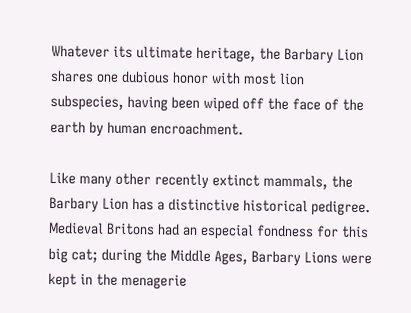Whatever its ultimate heritage, the Barbary Lion shares one dubious honor with most lion subspecies, having been wiped off the face of the earth by human encroachment.

Like many other recently extinct mammals, the Barbary Lion has a distinctive historical pedigree. Medieval Britons had an especial fondness for this big cat; during the Middle Ages, Barbary Lions were kept in the menagerie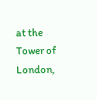at the Tower of London,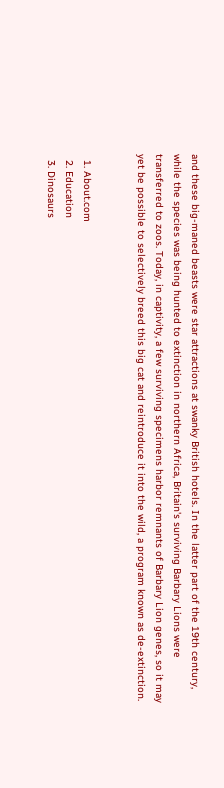and these big-maned beasts were star attractions at swanky British hotels. In the latter part of the 19th century, while the species was being hunted to extinction in northern Africa, Britain's surviving Barbary Lions were transferred to zoos. Today, in captivity, a few surviving specimens harbor remnants of Barbary Lion genes, so it may yet be possible to selectively breed this big cat and reintroduce it into the wild, a program known as de-extinction.


  1. About.com
  2. Education
  3. Dinosaurs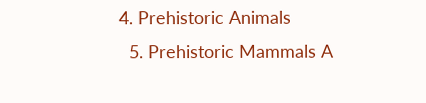4. Prehistoric Animals
  5. Prehistoric Mammals A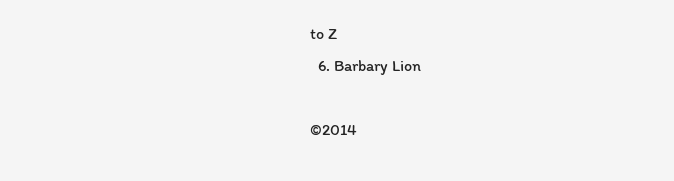to Z
  6. Barbary Lion

©2014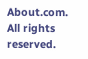About.com. All rights reserved.